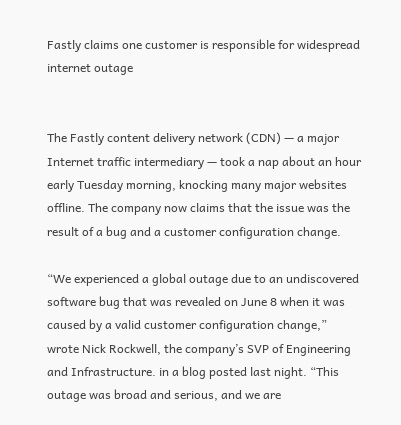Fastly claims one customer is responsible for widespread internet outage


The Fastly content delivery network (CDN) — a major Internet traffic intermediary — took a nap about an hour early Tuesday morning, knocking many major websites offline. The company now claims that the issue was the result of a bug and a customer configuration change.

“We experienced a global outage due to an undiscovered software bug that was revealed on June 8 when it was caused by a valid customer configuration change,” wrote Nick Rockwell, the company’s SVP of Engineering and Infrastructure. in a blog posted last night. “This outage was broad and serious, and we are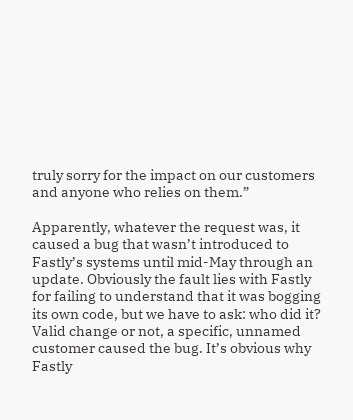truly sorry for the impact on our customers and anyone who relies on them.”

Apparently, whatever the request was, it caused a bug that wasn’t introduced to Fastly’s systems until mid-May through an update. Obviously the fault lies with Fastly for failing to understand that it was bogging its own code, but we have to ask: who did it? Valid change or not, a specific, unnamed customer caused the bug. It’s obvious why Fastly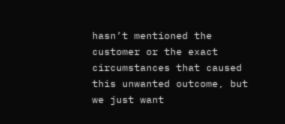hasn’t mentioned the customer or the exact circumstances that caused this unwanted outcome, but we just want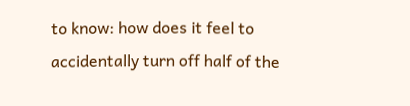to know: how does it feel to accidentally turn off half of the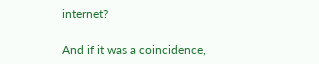internet?

And if it was a coincidence,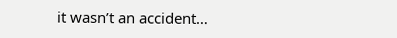it wasn’t an accident…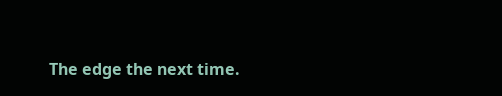The edge the next time.